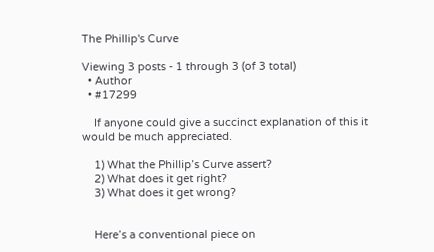The Phillip's Curve

Viewing 3 posts - 1 through 3 (of 3 total)
  • Author
  • #17299

    If anyone could give a succinct explanation of this it would be much appreciated.

    1) What the Phillip’s Curve assert?
    2) What does it get right?
    3) What does it get wrong?


    Here’s a conventional piece on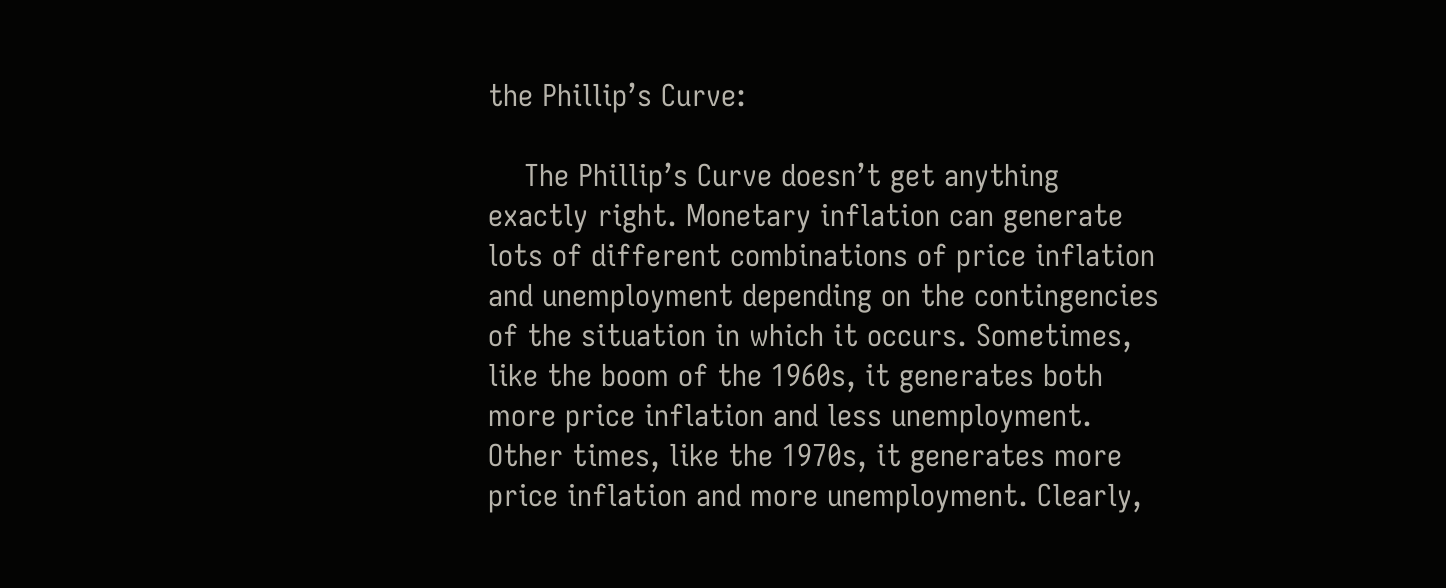the Phillip’s Curve:

    The Phillip’s Curve doesn’t get anything exactly right. Monetary inflation can generate lots of different combinations of price inflation and unemployment depending on the contingencies of the situation in which it occurs. Sometimes, like the boom of the 1960s, it generates both more price inflation and less unemployment. Other times, like the 1970s, it generates more price inflation and more unemployment. Clearly,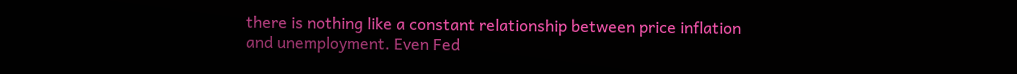there is nothing like a constant relationship between price inflation and unemployment. Even Fed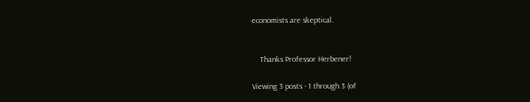economists are skeptical.


    Thanks Professor Herbener!

Viewing 3 posts - 1 through 3 (of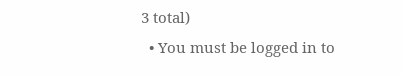3 total)
  • You must be logged in to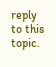reply to this topic.